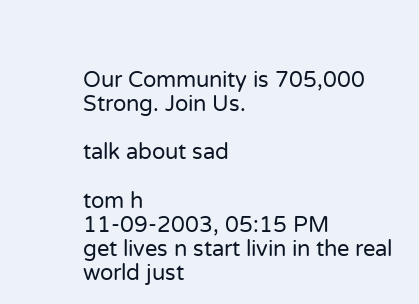Our Community is 705,000 Strong. Join Us.

talk about sad

tom h
11-09-2003, 05:15 PM
get lives n start livin in the real world just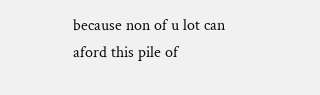because non of u lot can aford this pile of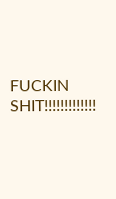FUCKIN SHIT!!!!!!!!!!!!!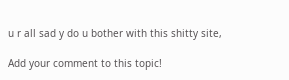u r all sad y do u bother with this shitty site,

Add your comment to this topic!